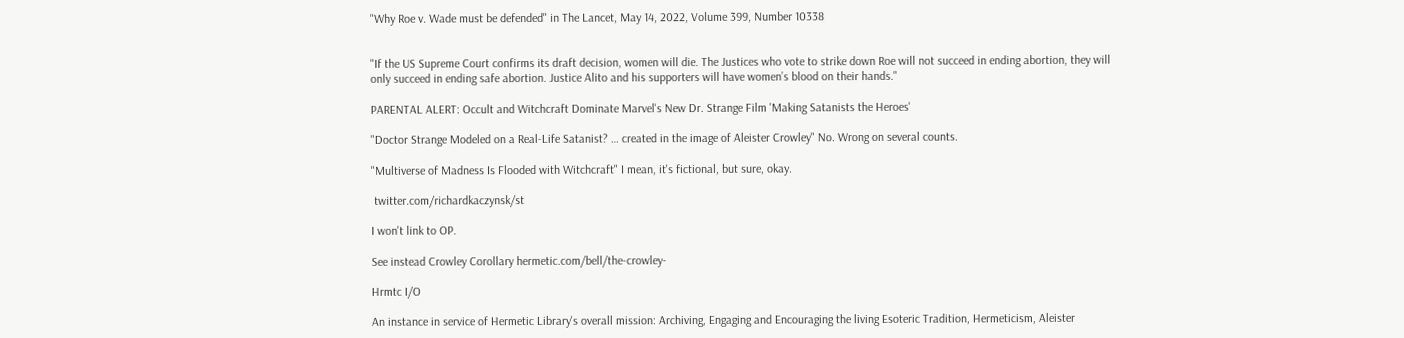"Why Roe v. Wade must be defended" in The Lancet, May 14, 2022, Volume 399, Number 10338


"If the US Supreme Court confirms its draft decision, women will die. The Justices who vote to strike down Roe will not succeed in ending abortion, they will only succeed in ending safe abortion. Justice Alito and his supporters will have women’s blood on their hands."

PARENTAL ALERT: Occult and Witchcraft Dominate Marvel's New Dr. Strange Film 'Making Satanists the Heroes'

"Doctor Strange Modeled on a Real-Life Satanist? … created in the image of Aleister Crowley" No. Wrong on several counts.

"Multiverse of Madness Is Flooded with Witchcraft" I mean, it's fictional, but sure, okay.

 twitter.com/richardkaczynsk/st

I won't link to OP.

See instead Crowley Corollary hermetic.com/bell/the-crowley-

Hrmtc I/O

An instance in service of Hermetic Library's overall mission: Archiving, Engaging and Encouraging the living Esoteric Tradition, Hermeticism, Aleister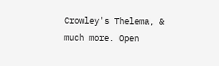Crowley's Thelema, & much more. Open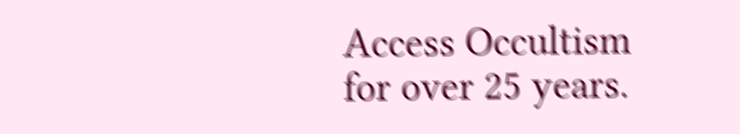Access Occultism for over 25 years.